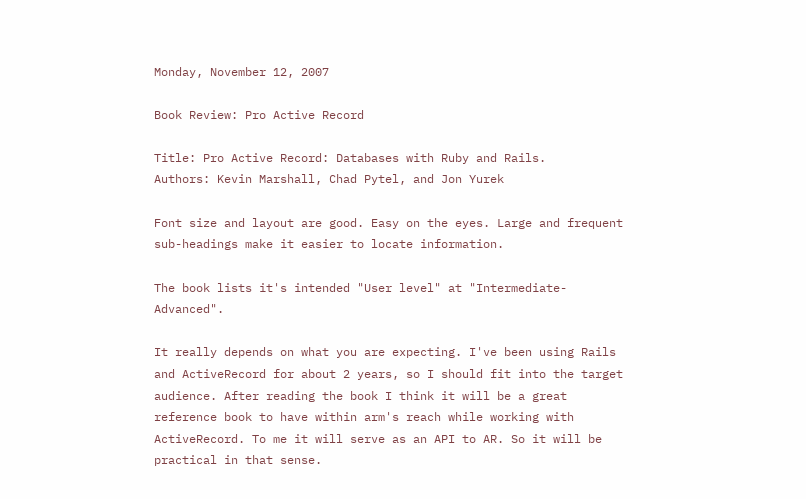Monday, November 12, 2007

Book Review: Pro Active Record

Title: Pro Active Record: Databases with Ruby and Rails.
Authors: Kevin Marshall, Chad Pytel, and Jon Yurek

Font size and layout are good. Easy on the eyes. Large and frequent sub-headings make it easier to locate information.

The book lists it's intended "User level" at "Intermediate-Advanced".

It really depends on what you are expecting. I've been using Rails and ActiveRecord for about 2 years, so I should fit into the target audience. After reading the book I think it will be a great reference book to have within arm's reach while working with ActiveRecord. To me it will serve as an API to AR. So it will be practical in that sense.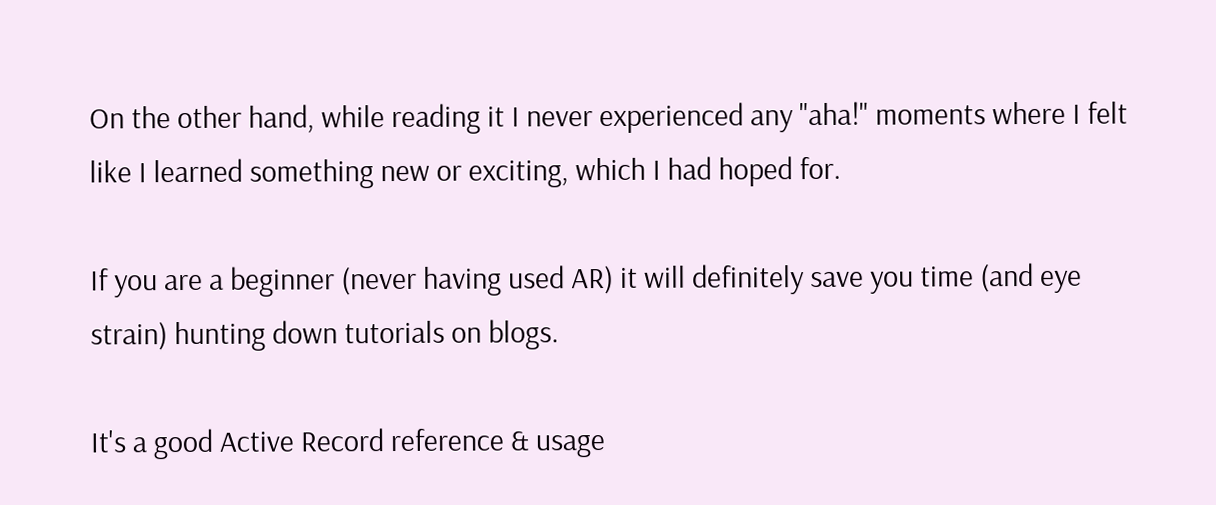On the other hand, while reading it I never experienced any "aha!" moments where I felt like I learned something new or exciting, which I had hoped for.

If you are a beginner (never having used AR) it will definitely save you time (and eye strain) hunting down tutorials on blogs.

It's a good Active Record reference & usage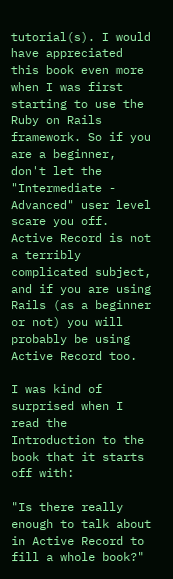tutorial(s). I would have appreciated this book even more when I was first starting to use the Ruby on Rails framework. So if you are a beginner, don't let the "Intermediate - Advanced" user level scare you off. Active Record is not a terribly complicated subject, and if you are using Rails (as a beginner or not) you will probably be using Active Record too.

I was kind of surprised when I read the Introduction to the book that it starts off with:

"Is there really enough to talk about in Active Record to fill a whole book?"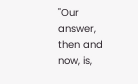"Our answer, then and now, is,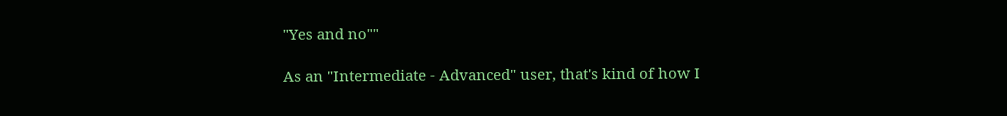"Yes and no""

As an "Intermediate - Advanced" user, that's kind of how I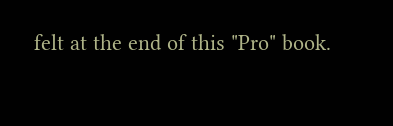felt at the end of this "Pro" book.